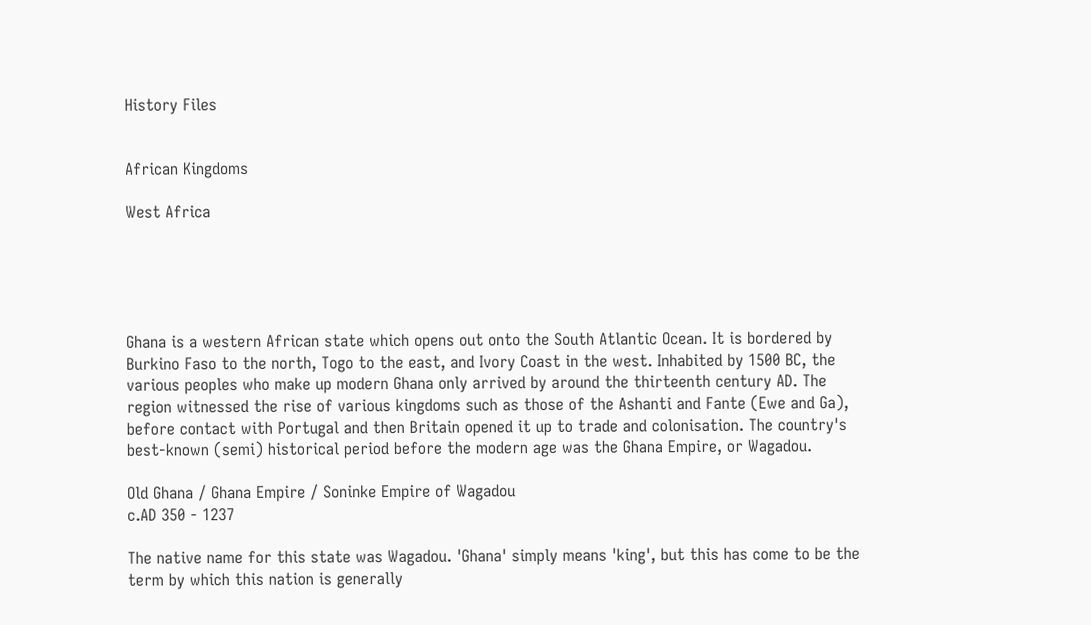History Files


African Kingdoms

West Africa





Ghana is a western African state which opens out onto the South Atlantic Ocean. It is bordered by Burkino Faso to the north, Togo to the east, and Ivory Coast in the west. Inhabited by 1500 BC, the various peoples who make up modern Ghana only arrived by around the thirteenth century AD. The region witnessed the rise of various kingdoms such as those of the Ashanti and Fante (Ewe and Ga), before contact with Portugal and then Britain opened it up to trade and colonisation. The country's best-known (semi) historical period before the modern age was the Ghana Empire, or Wagadou.

Old Ghana / Ghana Empire / Soninke Empire of Wagadou
c.AD 350 - 1237

The native name for this state was Wagadou. 'Ghana' simply means 'king', but this has come to be the term by which this nation is generally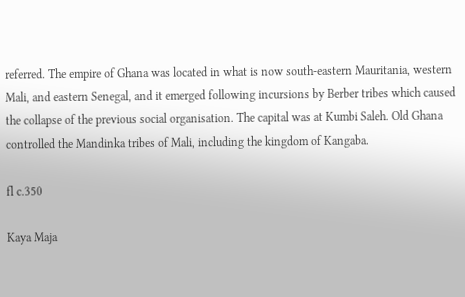referred. The empire of Ghana was located in what is now south-eastern Mauritania, western Mali, and eastern Senegal, and it emerged following incursions by Berber tribes which caused the collapse of the previous social organisation. The capital was at Kumbi Saleh. Old Ghana controlled the Mandinka tribes of Mali, including the kingdom of Kangaba.

fl c.350

Kaya Maja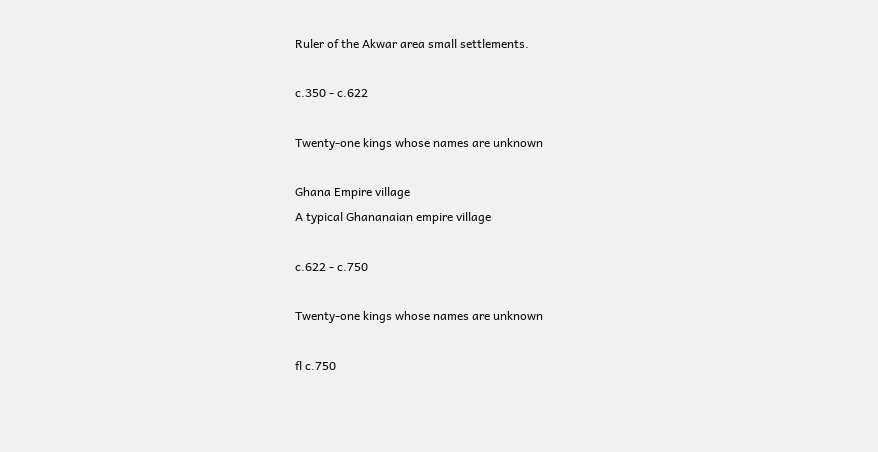Ruler of the Akwar area small settlements.

c.350 - c.622

Twenty-one kings whose names are unknown

Ghana Empire village
A typical Ghananaian empire village

c.622 - c.750

Twenty-one kings whose names are unknown

fl c.750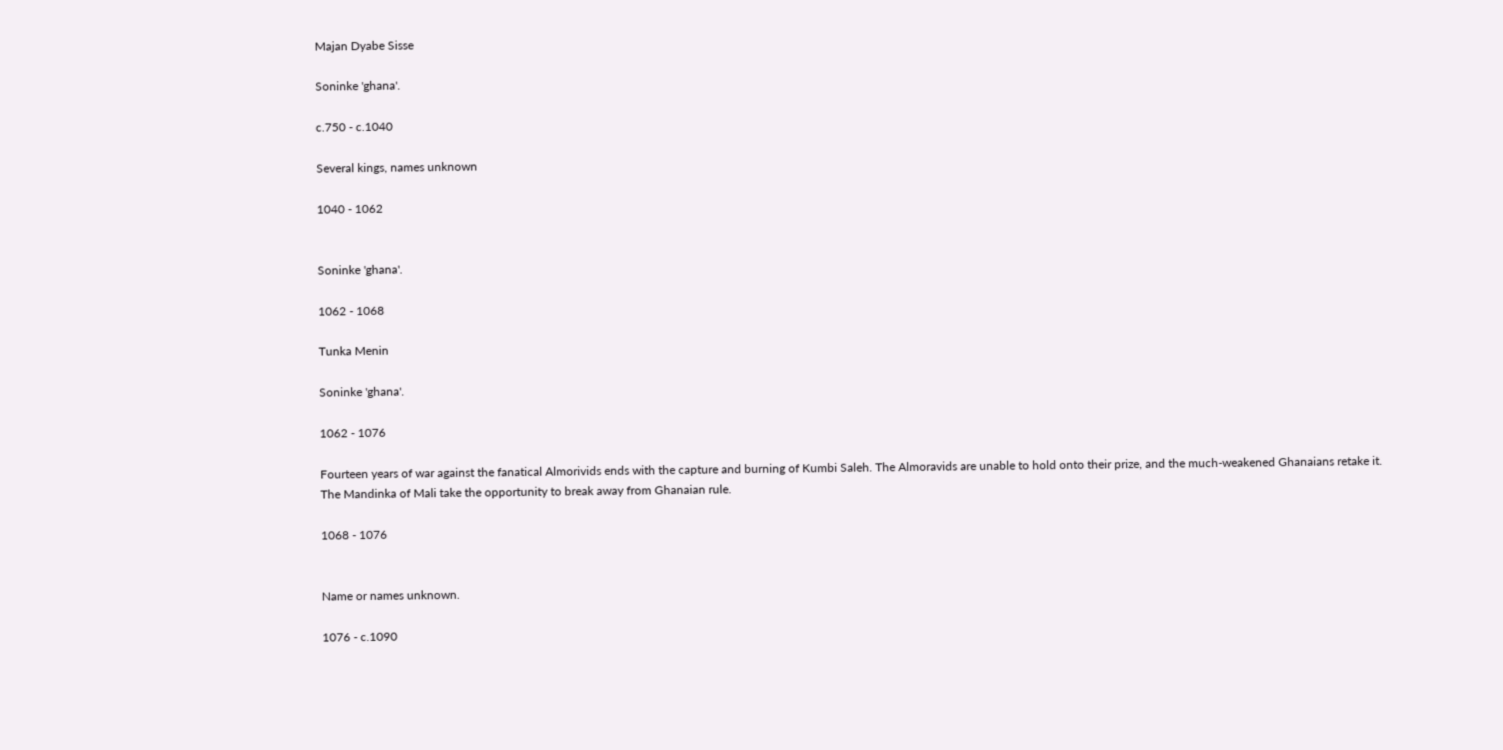Majan Dyabe Sisse

Soninke 'ghana'.

c.750 - c.1040

Several kings, names unknown

1040 - 1062


Soninke 'ghana'.

1062 - 1068

Tunka Menin

Soninke 'ghana'.

1062 - 1076

Fourteen years of war against the fanatical Almorivids ends with the capture and burning of Kumbi Saleh. The Almoravids are unable to hold onto their prize, and the much-weakened Ghanaians retake it. The Mandinka of Mali take the opportunity to break away from Ghanaian rule.

1068 - 1076


Name or names unknown.

1076 - c.1090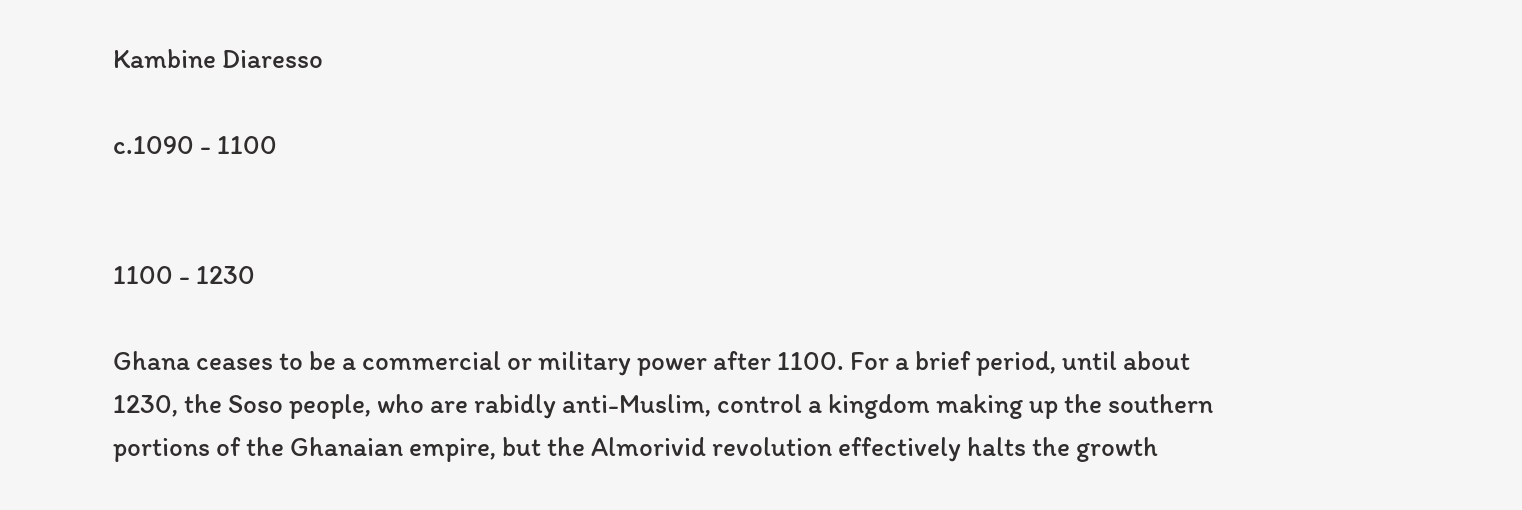Kambine Diaresso

c.1090 - 1100


1100 - 1230

Ghana ceases to be a commercial or military power after 1100. For a brief period, until about 1230, the Soso people, who are rabidly anti-Muslim, control a kingdom making up the southern portions of the Ghanaian empire, but the Almorivid revolution effectively halts the growth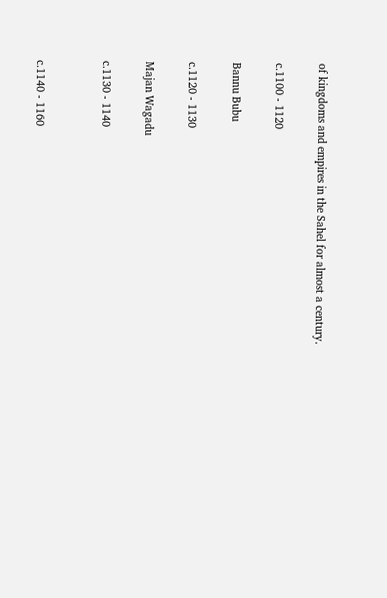of kingdoms and empires in the Sahel for almost a century.

c.1100 - 1120

Bannu Bubu

c.1120 - 1130

Majan Wagadu

c.1130 - 1140


c.1140 - 1160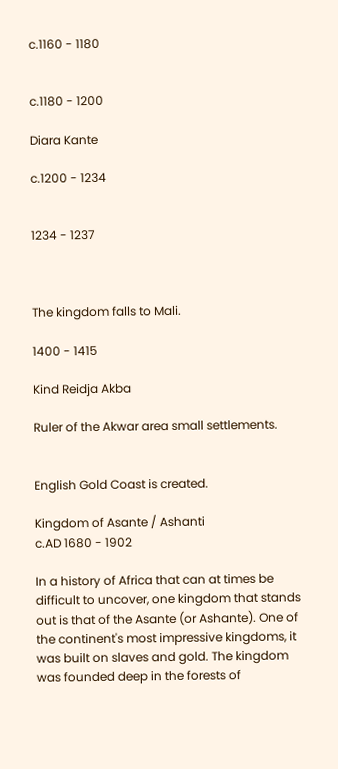c.1160 - 1180


c.1180 - 1200

Diara Kante

c.1200 - 1234


1234 - 1237



The kingdom falls to Mali.

1400 - 1415

Kind Reidja Akba

Ruler of the Akwar area small settlements.


English Gold Coast is created.

Kingdom of Asante / Ashanti
c.AD 1680 - 1902

In a history of Africa that can at times be difficult to uncover, one kingdom that stands out is that of the Asante (or Ashante). One of the continent's most impressive kingdoms, it was built on slaves and gold. The kingdom was founded deep in the forests of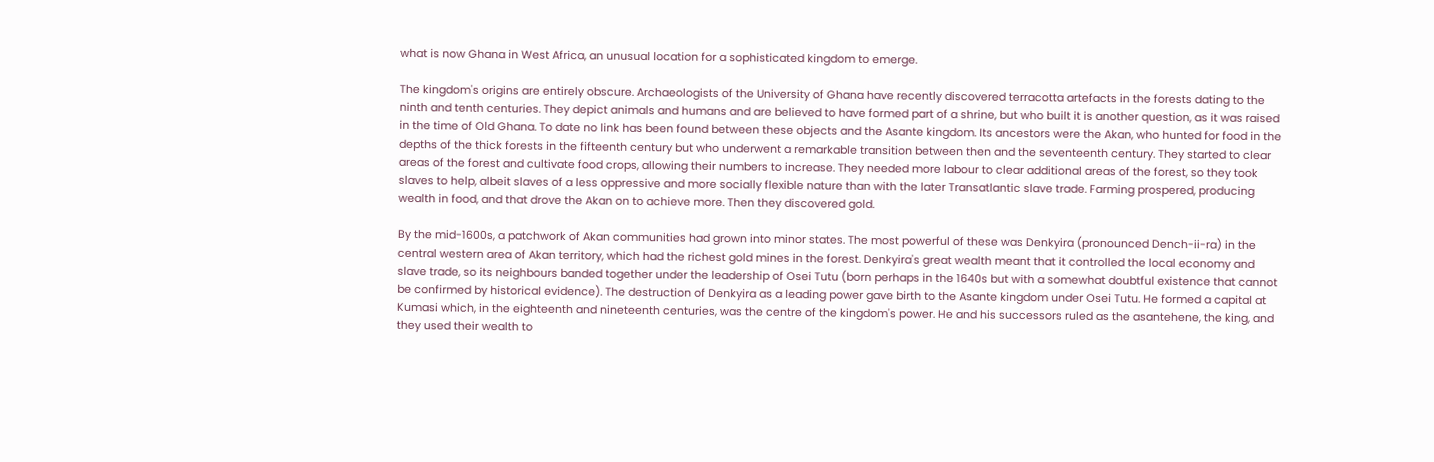what is now Ghana in West Africa, an unusual location for a sophisticated kingdom to emerge.

The kingdom's origins are entirely obscure. Archaeologists of the University of Ghana have recently discovered terracotta artefacts in the forests dating to the ninth and tenth centuries. They depict animals and humans and are believed to have formed part of a shrine, but who built it is another question, as it was raised in the time of Old Ghana. To date no link has been found between these objects and the Asante kingdom. Its ancestors were the Akan, who hunted for food in the depths of the thick forests in the fifteenth century but who underwent a remarkable transition between then and the seventeenth century. They started to clear areas of the forest and cultivate food crops, allowing their numbers to increase. They needed more labour to clear additional areas of the forest, so they took slaves to help, albeit slaves of a less oppressive and more socially flexible nature than with the later Transatlantic slave trade. Farming prospered, producing wealth in food, and that drove the Akan on to achieve more. Then they discovered gold.

By the mid-1600s, a patchwork of Akan communities had grown into minor states. The most powerful of these was Denkyira (pronounced Dench-ii-ra) in the central western area of Akan territory, which had the richest gold mines in the forest. Denkyira's great wealth meant that it controlled the local economy and slave trade, so its neighbours banded together under the leadership of Osei Tutu (born perhaps in the 1640s but with a somewhat doubtful existence that cannot be confirmed by historical evidence). The destruction of Denkyira as a leading power gave birth to the Asante kingdom under Osei Tutu. He formed a capital at Kumasi which, in the eighteenth and nineteenth centuries, was the centre of the kingdom's power. He and his successors ruled as the asantehene, the king, and they used their wealth to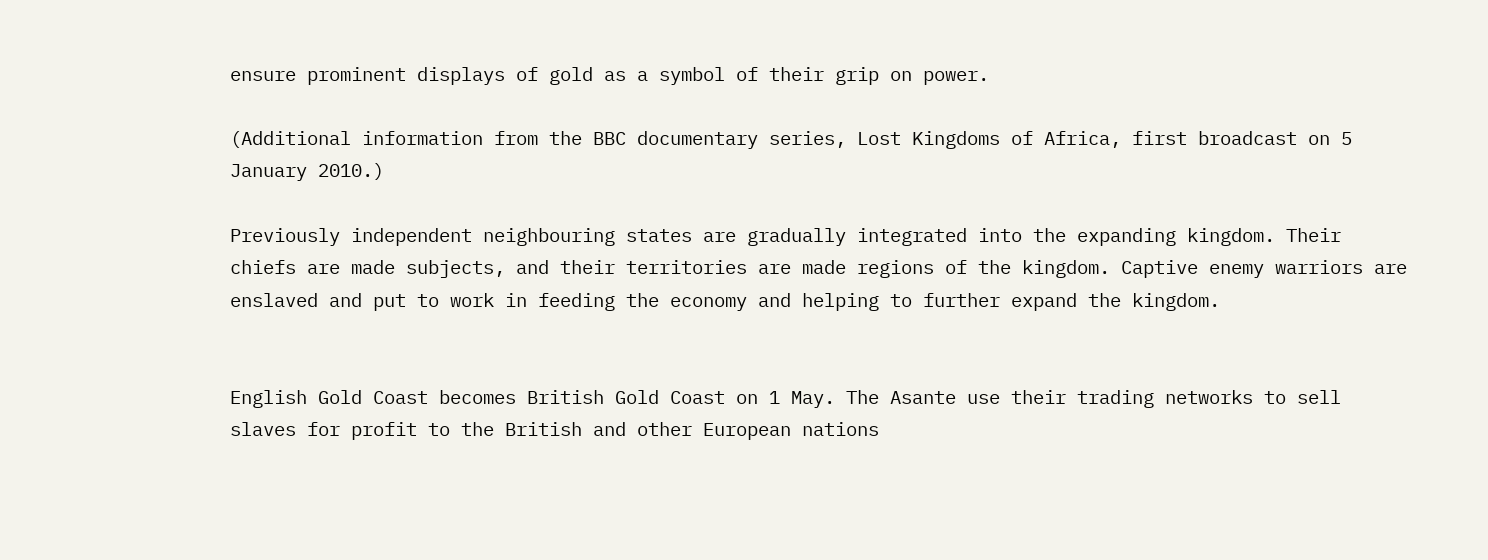ensure prominent displays of gold as a symbol of their grip on power.

(Additional information from the BBC documentary series, Lost Kingdoms of Africa, first broadcast on 5 January 2010.)

Previously independent neighbouring states are gradually integrated into the expanding kingdom. Their chiefs are made subjects, and their territories are made regions of the kingdom. Captive enemy warriors are enslaved and put to work in feeding the economy and helping to further expand the kingdom.


English Gold Coast becomes British Gold Coast on 1 May. The Asante use their trading networks to sell slaves for profit to the British and other European nations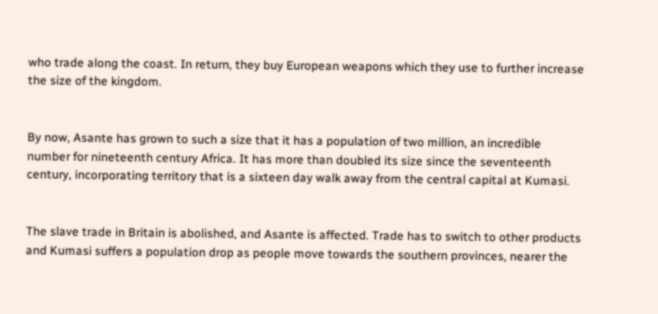who trade along the coast. In return, they buy European weapons which they use to further increase the size of the kingdom.


By now, Asante has grown to such a size that it has a population of two million, an incredible number for nineteenth century Africa. It has more than doubled its size since the seventeenth century, incorporating territory that is a sixteen day walk away from the central capital at Kumasi.


The slave trade in Britain is abolished, and Asante is affected. Trade has to switch to other products and Kumasi suffers a population drop as people move towards the southern provinces, nearer the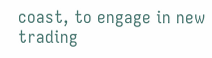coast, to engage in new trading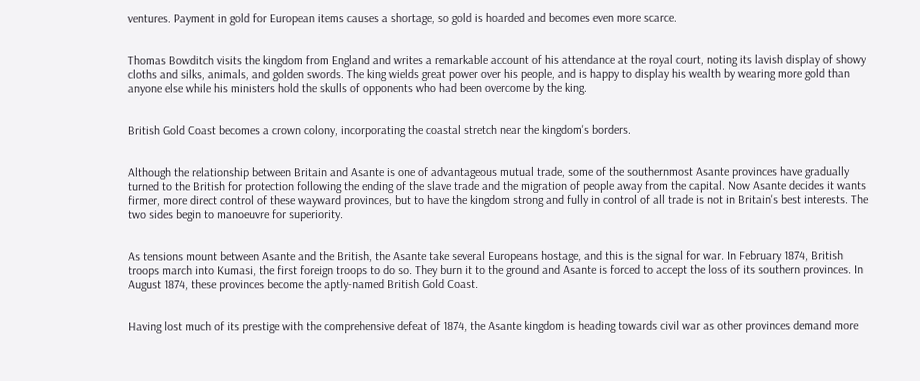ventures. Payment in gold for European items causes a shortage, so gold is hoarded and becomes even more scarce.


Thomas Bowditch visits the kingdom from England and writes a remarkable account of his attendance at the royal court, noting its lavish display of showy cloths and silks, animals, and golden swords. The king wields great power over his people, and is happy to display his wealth by wearing more gold than anyone else while his ministers hold the skulls of opponents who had been overcome by the king.


British Gold Coast becomes a crown colony, incorporating the coastal stretch near the kingdom's borders.


Although the relationship between Britain and Asante is one of advantageous mutual trade, some of the southernmost Asante provinces have gradually turned to the British for protection following the ending of the slave trade and the migration of people away from the capital. Now Asante decides it wants firmer, more direct control of these wayward provinces, but to have the kingdom strong and fully in control of all trade is not in Britain's best interests. The two sides begin to manoeuvre for superiority.


As tensions mount between Asante and the British, the Asante take several Europeans hostage, and this is the signal for war. In February 1874, British troops march into Kumasi, the first foreign troops to do so. They burn it to the ground and Asante is forced to accept the loss of its southern provinces. In August 1874, these provinces become the aptly-named British Gold Coast.


Having lost much of its prestige with the comprehensive defeat of 1874, the Asante kingdom is heading towards civil war as other provinces demand more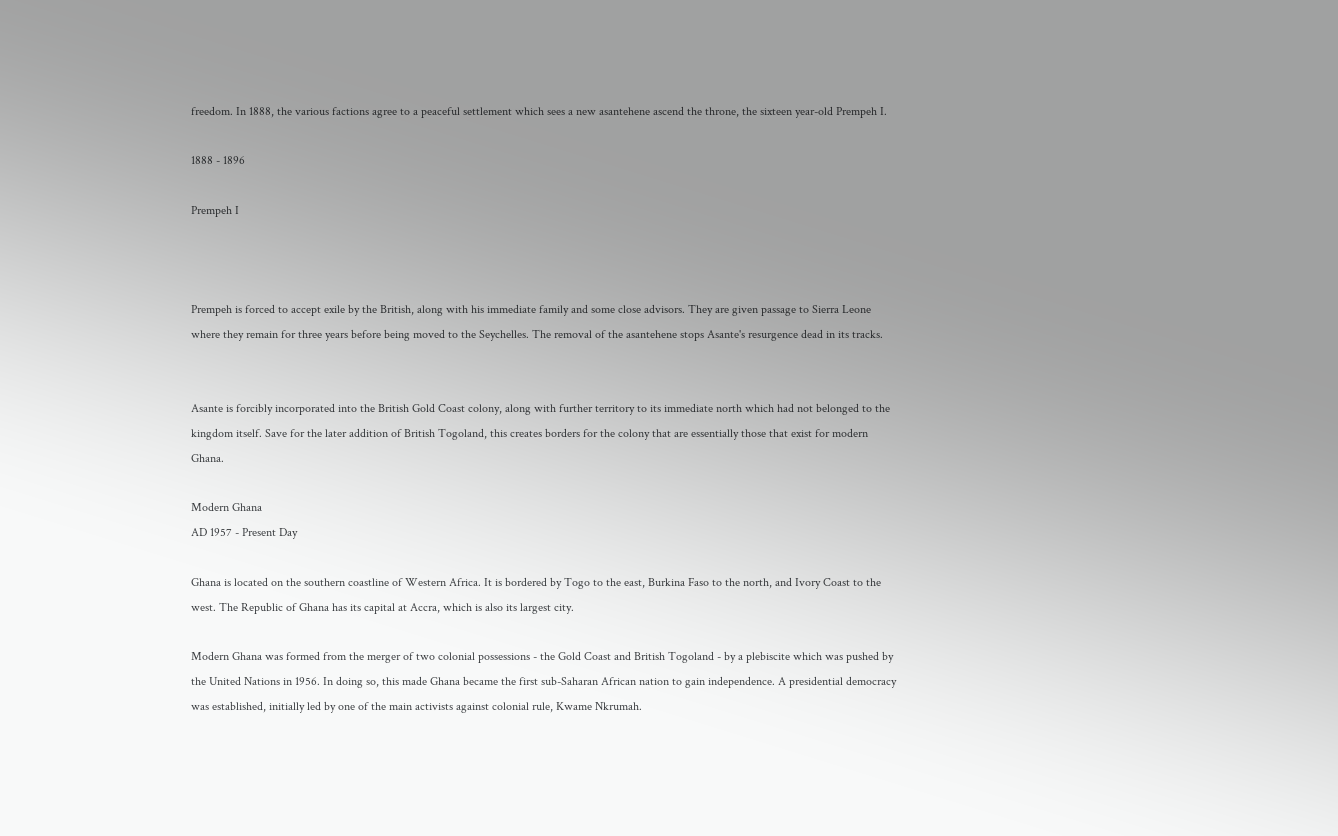freedom. In 1888, the various factions agree to a peaceful settlement which sees a new asantehene ascend the throne, the sixteen year-old Prempeh I.

1888 - 1896

Prempeh I



Prempeh is forced to accept exile by the British, along with his immediate family and some close advisors. They are given passage to Sierra Leone where they remain for three years before being moved to the Seychelles. The removal of the asantehene stops Asante's resurgence dead in its tracks.


Asante is forcibly incorporated into the British Gold Coast colony, along with further territory to its immediate north which had not belonged to the kingdom itself. Save for the later addition of British Togoland, this creates borders for the colony that are essentially those that exist for modern Ghana.

Modern Ghana
AD 1957 - Present Day

Ghana is located on the southern coastline of Western Africa. It is bordered by Togo to the east, Burkina Faso to the north, and Ivory Coast to the west. The Republic of Ghana has its capital at Accra, which is also its largest city.

Modern Ghana was formed from the merger of two colonial possessions - the Gold Coast and British Togoland - by a plebiscite which was pushed by the United Nations in 1956. In doing so, this made Ghana became the first sub-Saharan African nation to gain independence. A presidential democracy was established, initially led by one of the main activists against colonial rule, Kwame Nkrumah.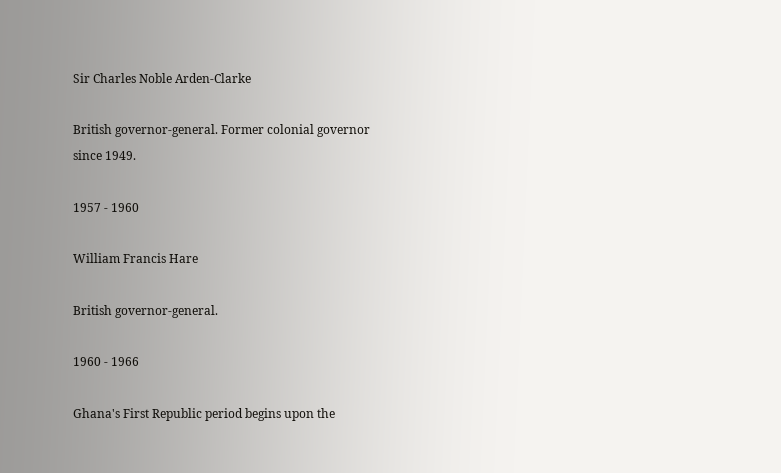Sir Charles Noble Arden-Clarke

British governor-general. Former colonial governor since 1949.

1957 - 1960

William Francis Hare

British governor-general.

1960 - 1966

Ghana's First Republic period begins upon the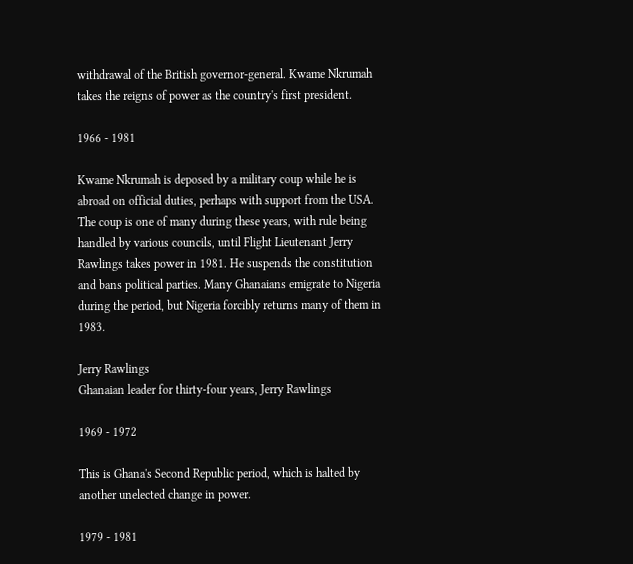withdrawal of the British governor-general. Kwame Nkrumah takes the reigns of power as the country's first president.

1966 - 1981

Kwame Nkrumah is deposed by a military coup while he is abroad on official duties, perhaps with support from the USA. The coup is one of many during these years, with rule being handled by various councils, until Flight Lieutenant Jerry Rawlings takes power in 1981. He suspends the constitution and bans political parties. Many Ghanaians emigrate to Nigeria during the period, but Nigeria forcibly returns many of them in 1983.

Jerry Rawlings
Ghanaian leader for thirty-four years, Jerry Rawlings

1969 - 1972

This is Ghana's Second Republic period, which is halted by another unelected change in power.

1979 - 1981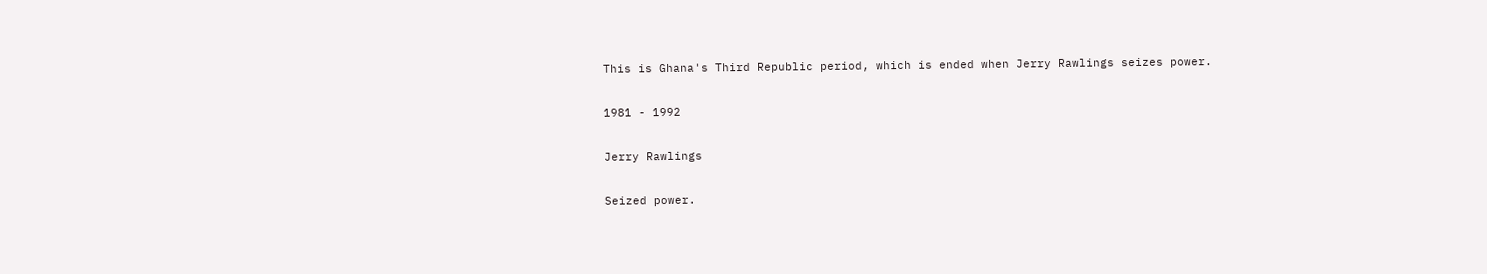This is Ghana's Third Republic period, which is ended when Jerry Rawlings seizes power.

1981 - 1992

Jerry Rawlings

Seized power.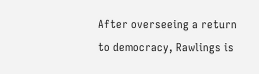After overseeing a return to democracy, Rawlings is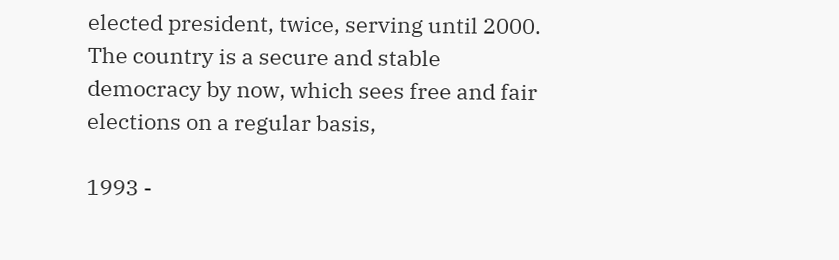elected president, twice, serving until 2000. The country is a secure and stable democracy by now, which sees free and fair elections on a regular basis,

1993 -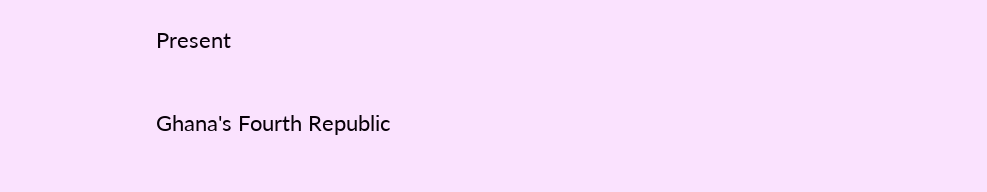Present

Ghana's Fourth Republic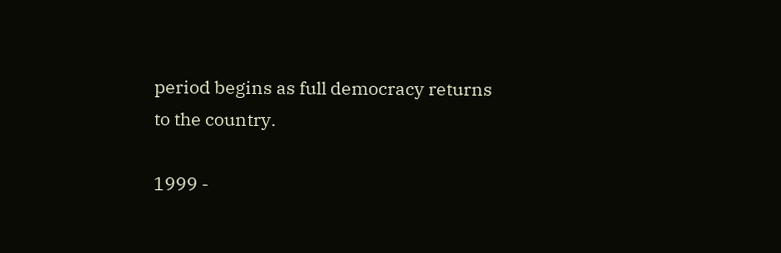period begins as full democracy returns to the country.

1999 -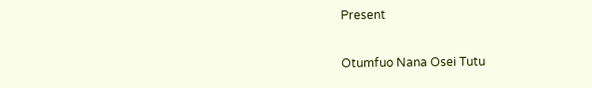Present

Otumfuo Nana Osei Tutu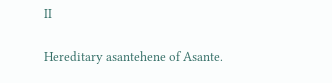II

Hereditary asantehene of Asante.